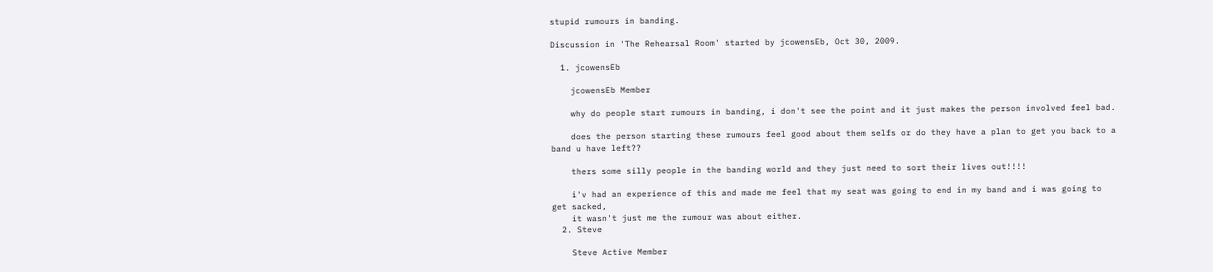stupid rumours in banding.

Discussion in 'The Rehearsal Room' started by jcowensEb, Oct 30, 2009.

  1. jcowensEb

    jcowensEb Member

    why do people start rumours in banding, i don't see the point and it just makes the person involved feel bad.

    does the person starting these rumours feel good about them selfs or do they have a plan to get you back to a band u have left??

    thers some silly people in the banding world and they just need to sort their lives out!!!!

    i'v had an experience of this and made me feel that my seat was going to end in my band and i was going to get sacked,
    it wasn't just me the rumour was about either.
  2. Steve

    Steve Active Member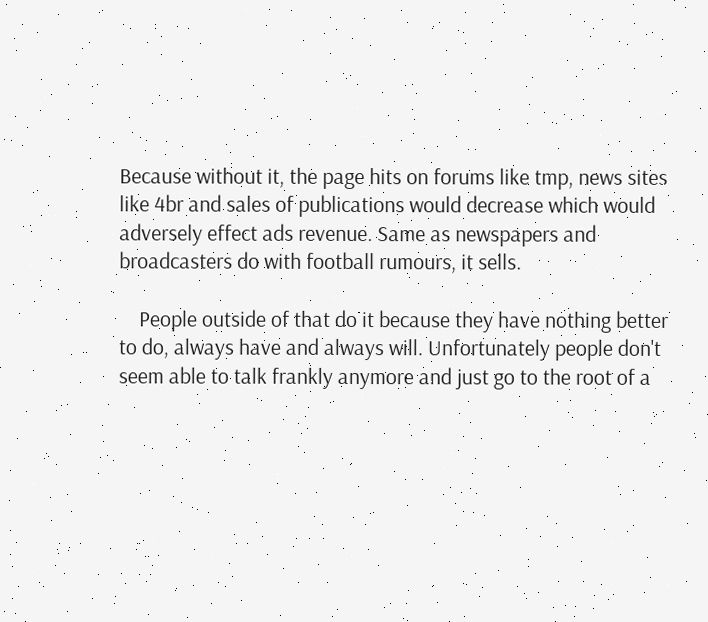Because without it, the page hits on forums like tmp, news sites like 4br and sales of publications would decrease which would adversely effect ads revenue. Same as newspapers and broadcasters do with football rumours, it sells.

    People outside of that do it because they have nothing better to do, always have and always will. Unfortunately people don't seem able to talk frankly anymore and just go to the root of a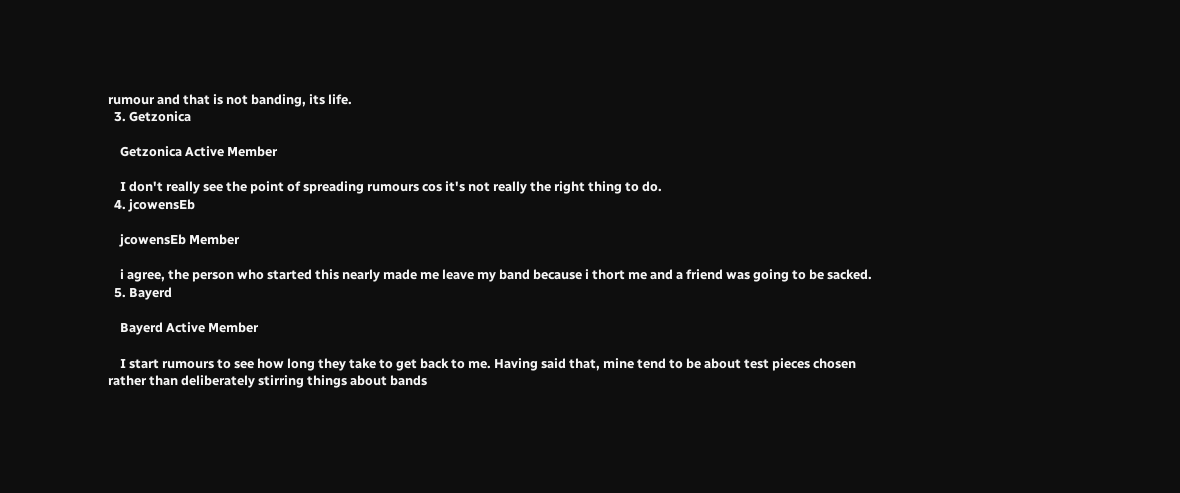rumour and that is not banding, its life.
  3. Getzonica

    Getzonica Active Member

    I don't really see the point of spreading rumours cos it's not really the right thing to do.
  4. jcowensEb

    jcowensEb Member

    i agree, the person who started this nearly made me leave my band because i thort me and a friend was going to be sacked.
  5. Bayerd

    Bayerd Active Member

    I start rumours to see how long they take to get back to me. Having said that, mine tend to be about test pieces chosen rather than deliberately stirring things about bands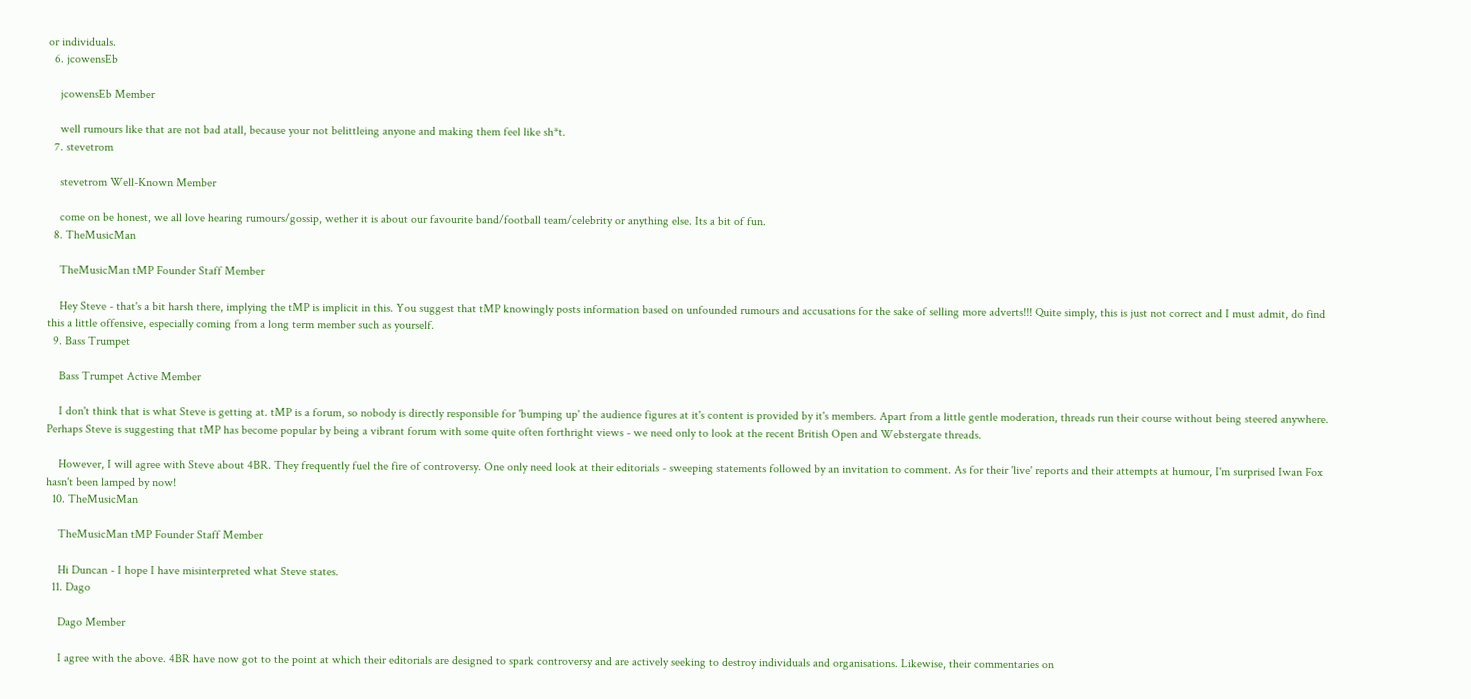or individuals.
  6. jcowensEb

    jcowensEb Member

    well rumours like that are not bad atall, because your not belittleing anyone and making them feel like sh*t.
  7. stevetrom

    stevetrom Well-Known Member

    come on be honest, we all love hearing rumours/gossip, wether it is about our favourite band/football team/celebrity or anything else. Its a bit of fun.
  8. TheMusicMan

    TheMusicMan tMP Founder Staff Member

    Hey Steve - that's a bit harsh there, implying the tMP is implicit in this. You suggest that tMP knowingly posts information based on unfounded rumours and accusations for the sake of selling more adverts!!! Quite simply, this is just not correct and I must admit, do find this a little offensive, especially coming from a long term member such as yourself.
  9. Bass Trumpet

    Bass Trumpet Active Member

    I don't think that is what Steve is getting at. tMP is a forum, so nobody is directly responsible for 'bumping up' the audience figures at it's content is provided by it's members. Apart from a little gentle moderation, threads run their course without being steered anywhere. Perhaps Steve is suggesting that tMP has become popular by being a vibrant forum with some quite often forthright views - we need only to look at the recent British Open and Webstergate threads.

    However, I will agree with Steve about 4BR. They frequently fuel the fire of controversy. One only need look at their editorials - sweeping statements followed by an invitation to comment. As for their 'live' reports and their attempts at humour, I'm surprised Iwan Fox hasn't been lamped by now!
  10. TheMusicMan

    TheMusicMan tMP Founder Staff Member

    Hi Duncan - I hope I have misinterpreted what Steve states.
  11. Dago

    Dago Member

    I agree with the above. 4BR have now got to the point at which their editorials are designed to spark controversy and are actively seeking to destroy individuals and organisations. Likewise, their commentaries on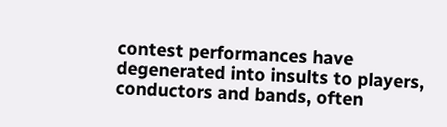contest performances have degenerated into insults to players, conductors and bands, often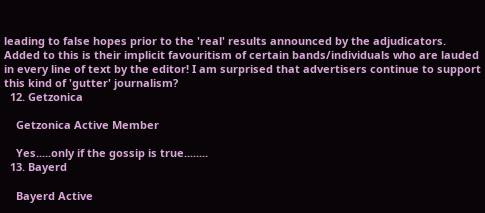leading to false hopes prior to the 'real' results announced by the adjudicators. Added to this is their implicit favouritism of certain bands/individuals who are lauded in every line of text by the editor! I am surprised that advertisers continue to support this kind of 'gutter' journalism?
  12. Getzonica

    Getzonica Active Member

    Yes.....only if the gossip is true........
  13. Bayerd

    Bayerd Active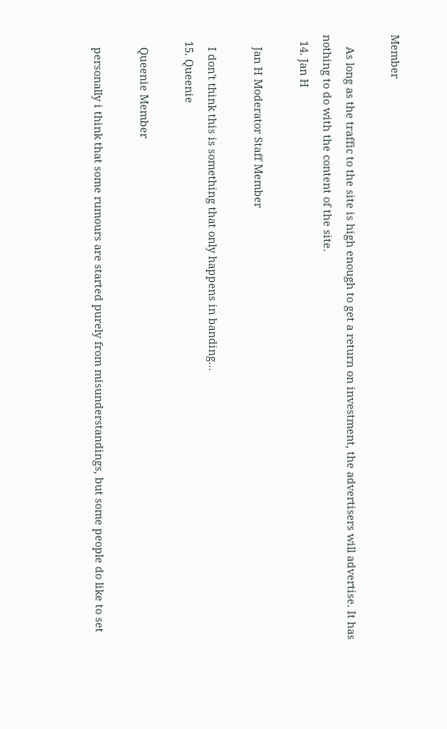Member

    As long as the traffic to the site is high enough to get a return on investment, the advertisers will advertise. It has nothing to do with the content of the site.
  14. Jan H

    Jan H Moderator Staff Member

    I don't think this is something that only happens in banding...
  15. Queenie

    Queenie Member

    personally i think that some rumours are started purely from misunderstandings, but some people do like to set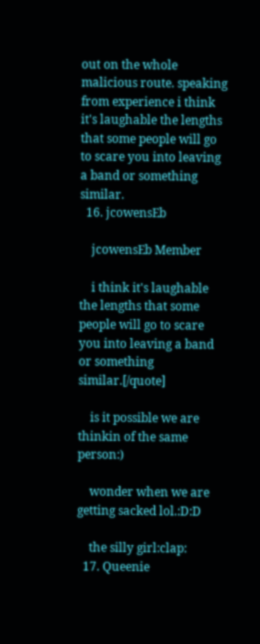out on the whole malicious route. speaking from experience i think it's laughable the lengths that some people will go to scare you into leaving a band or something similar.
  16. jcowensEb

    jcowensEb Member

    i think it's laughable the lengths that some people will go to scare you into leaving a band or something similar.[/quote]

    is it possible we are thinkin of the same person:)

    wonder when we are getting sacked lol.:D:D

    the silly girl:clap:
  17. Queenie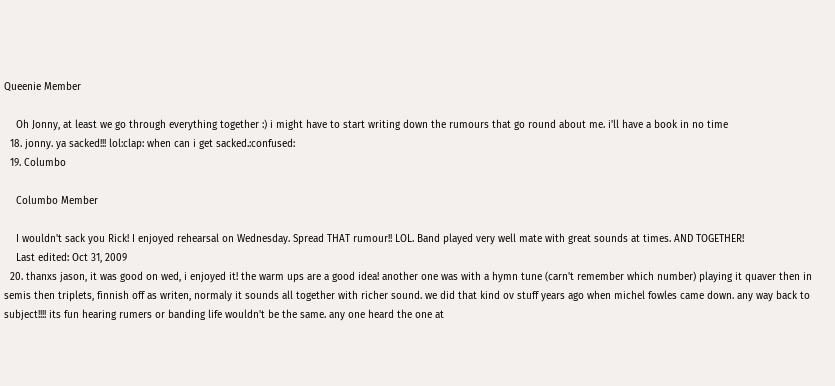Queenie Member

    Oh Jonny, at least we go through everything together :) i might have to start writing down the rumours that go round about me. i'll have a book in no time
  18. jonny. ya sacked!!! lol:clap: when can i get sacked.:confused:
  19. Columbo

    Columbo Member

    I wouldn't sack you Rick! I enjoyed rehearsal on Wednesday. Spread THAT rumour!! LOL. Band played very well mate with great sounds at times. AND TOGETHER!
    Last edited: Oct 31, 2009
  20. thanxs jason, it was good on wed, i enjoyed it! the warm ups are a good idea! another one was with a hymn tune (carn't remember which number) playing it quaver then in semis then triplets, finnish off as writen, normaly it sounds all together with richer sound. we did that kind ov stuff years ago when michel fowles came down. any way back to subject!!!! its fun hearing rumers or banding life wouldn't be the same. any one heard the one at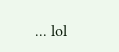... lol